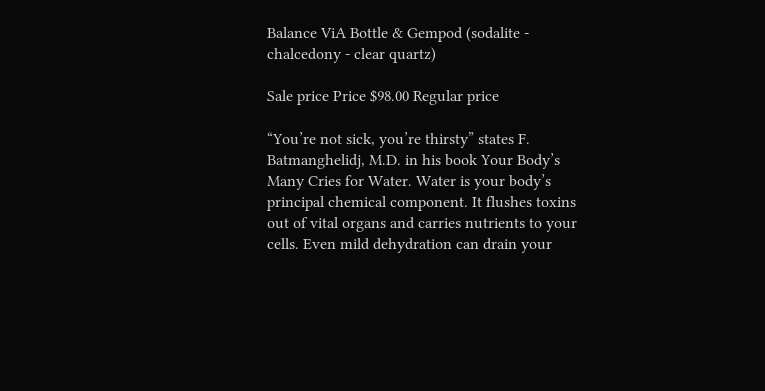Balance ViA Bottle & Gempod (sodalite - chalcedony - clear quartz)

Sale price Price $98.00 Regular price

“You’re not sick, you’re thirsty” states F. Batmanghelidj, M.D. in his book Your Body’s Many Cries for Water. Water is your body’s principal chemical component. It flushes toxins out of vital organs and carries nutrients to your cells. Even mild dehydration can drain your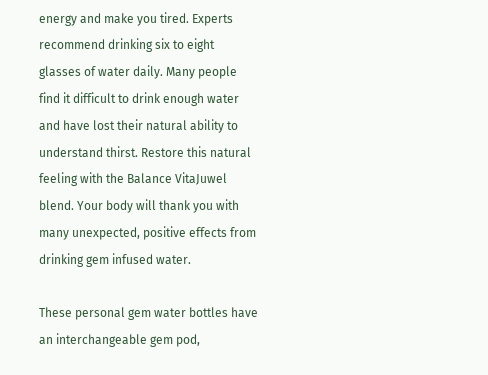energy and make you tired. Experts recommend drinking six to eight glasses of water daily. Many people find it difficult to drink enough water and have lost their natural ability to understand thirst. Restore this natural feeling with the Balance VitaJuwel blend. Your body will thank you with many unexpected, positive effects from drinking gem infused water.

These personal gem water bottles have an interchangeable gem pod,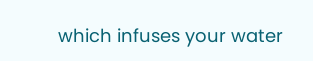which infuses your water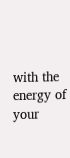with the energy of your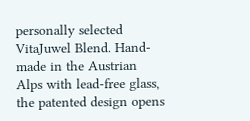personally selected VitaJuwel Blend. Hand-made in the Austrian Alps with lead-free glass, the patented design opens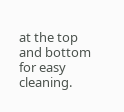at the top and bottom for easy cleaning.